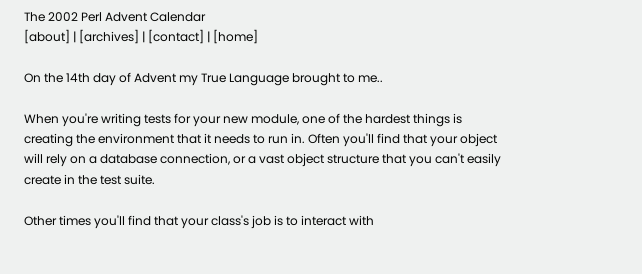The 2002 Perl Advent Calendar
[about] | [archives] | [contact] | [home]

On the 14th day of Advent my True Language brought to me..

When you're writing tests for your new module, one of the hardest things is creating the environment that it needs to run in. Often you'll find that your object will rely on a database connection, or a vast object structure that you can't easily create in the test suite.

Other times you'll find that your class's job is to interact with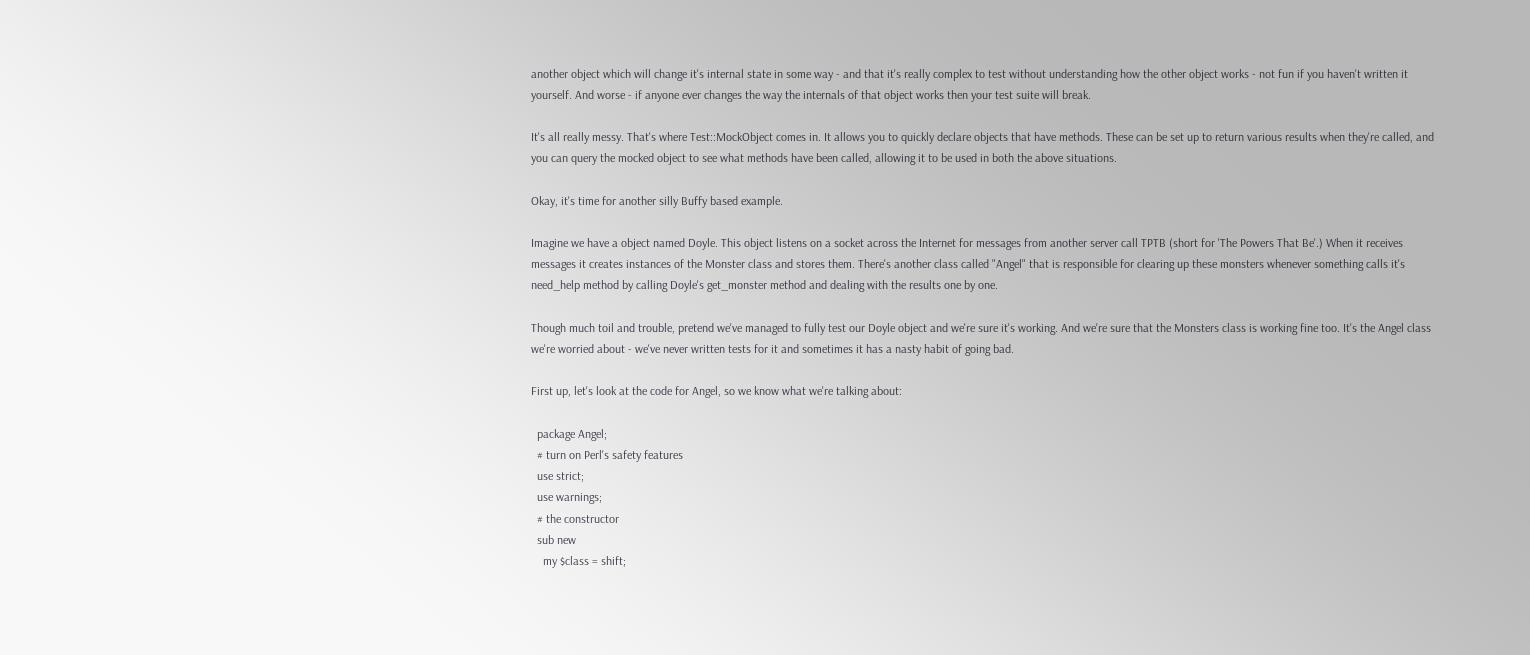another object which will change it's internal state in some way - and that it's really complex to test without understanding how the other object works - not fun if you haven't written it yourself. And worse - if anyone ever changes the way the internals of that object works then your test suite will break.

It's all really messy. That's where Test::MockObject comes in. It allows you to quickly declare objects that have methods. These can be set up to return various results when they're called, and you can query the mocked object to see what methods have been called, allowing it to be used in both the above situations.

Okay, it's time for another silly Buffy based example.

Imagine we have a object named Doyle. This object listens on a socket across the Internet for messages from another server call TPTB (short for 'The Powers That Be'.) When it receives messages it creates instances of the Monster class and stores them. There's another class called "Angel" that is responsible for clearing up these monsters whenever something calls it's need_help method by calling Doyle's get_monster method and dealing with the results one by one.

Though much toil and trouble, pretend we've managed to fully test our Doyle object and we're sure it's working. And we're sure that the Monsters class is working fine too. It's the Angel class we're worried about - we've never written tests for it and sometimes it has a nasty habit of going bad.

First up, let's look at the code for Angel, so we know what we're talking about:

  package Angel;
  # turn on Perl's safety features
  use strict;
  use warnings;
  # the constructor
  sub new
    my $class = shift;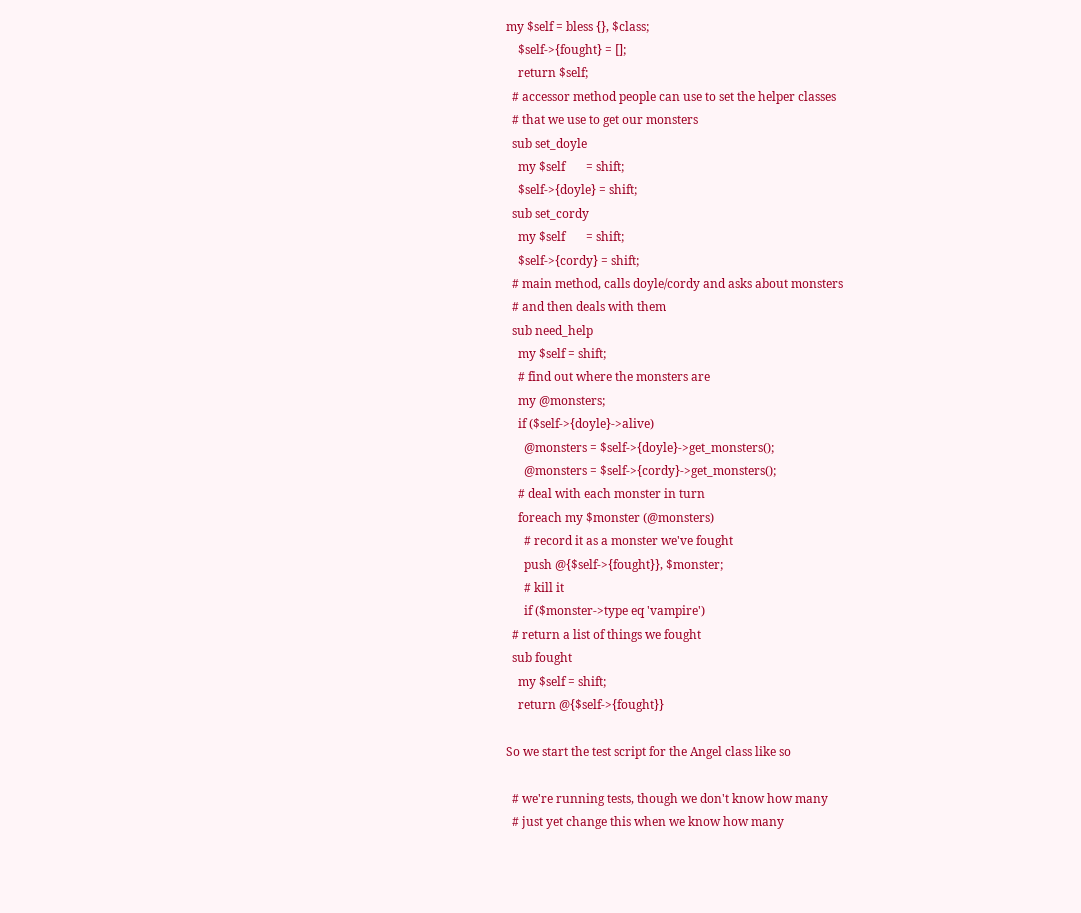my $self = bless {}, $class;
    $self->{fought} = [];
    return $self;
  # accessor method people can use to set the helper classes
  # that we use to get our monsters
  sub set_doyle
    my $self       = shift;
    $self->{doyle} = shift;
  sub set_cordy
    my $self       = shift;
    $self->{cordy} = shift;
  # main method, calls doyle/cordy and asks about monsters
  # and then deals with them
  sub need_help
    my $self = shift;
    # find out where the monsters are
    my @monsters;
    if ($self->{doyle}->alive)
      @monsters = $self->{doyle}->get_monsters();
      @monsters = $self->{cordy}->get_monsters();
    # deal with each monster in turn
    foreach my $monster (@monsters)
      # record it as a monster we've fought
      push @{$self->{fought}}, $monster;
      # kill it
      if ($monster->type eq 'vampire')
  # return a list of things we fought
  sub fought
    my $self = shift;
    return @{$self->{fought}}

So we start the test script for the Angel class like so

  # we're running tests, though we don't know how many
  # just yet change this when we know how many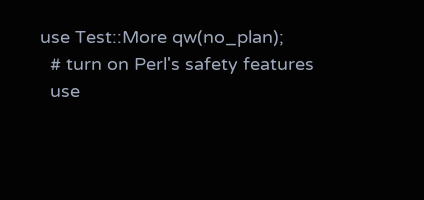use Test::More qw(no_plan);
  # turn on Perl's safety features
  use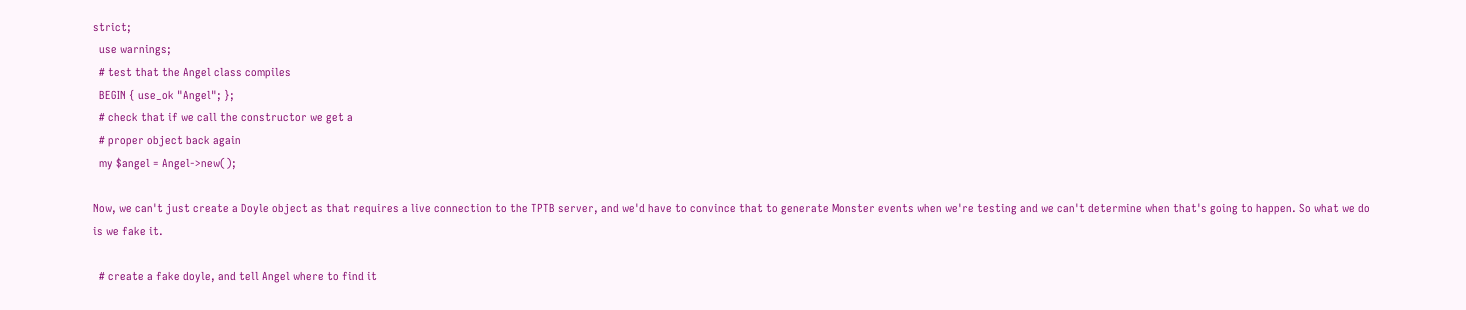strict;
  use warnings;
  # test that the Angel class compiles
  BEGIN { use_ok "Angel"; };
  # check that if we call the constructor we get a
  # proper object back again
  my $angel = Angel->new();

Now, we can't just create a Doyle object as that requires a live connection to the TPTB server, and we'd have to convince that to generate Monster events when we're testing and we can't determine when that's going to happen. So what we do is we fake it.

  # create a fake doyle, and tell Angel where to find it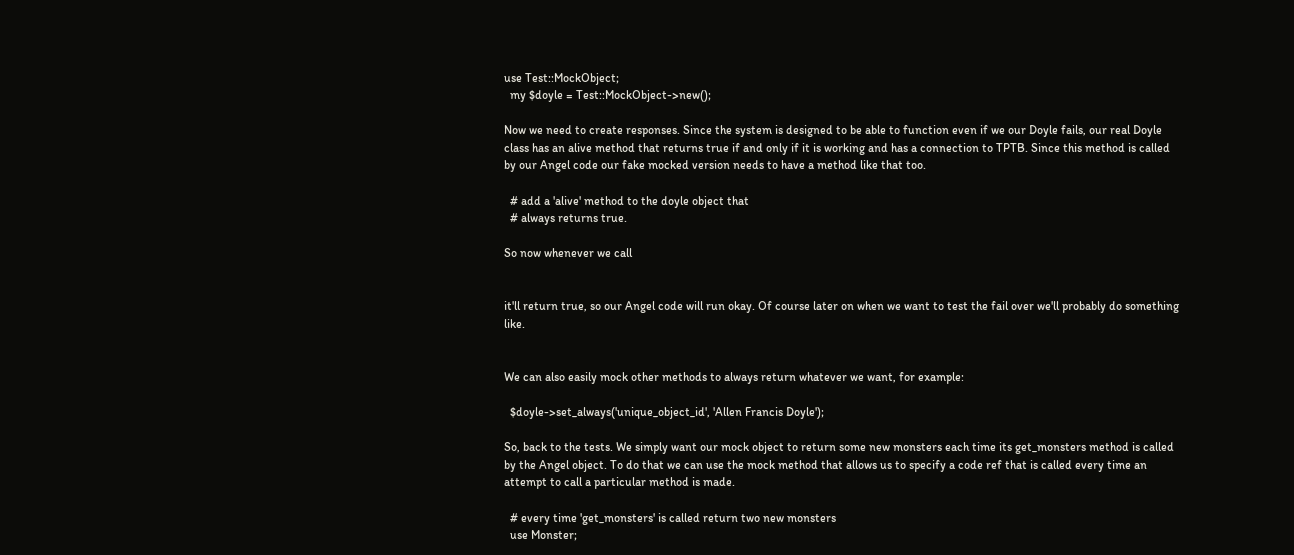use Test::MockObject;
  my $doyle = Test::MockObject->new();

Now we need to create responses. Since the system is designed to be able to function even if we our Doyle fails, our real Doyle class has an alive method that returns true if and only if it is working and has a connection to TPTB. Since this method is called by our Angel code our fake mocked version needs to have a method like that too.

  # add a 'alive' method to the doyle object that
  # always returns true.

So now whenever we call


it'll return true, so our Angel code will run okay. Of course later on when we want to test the fail over we'll probably do something like.


We can also easily mock other methods to always return whatever we want, for example:

  $doyle->set_always('unique_object_id', 'Allen Francis Doyle');

So, back to the tests. We simply want our mock object to return some new monsters each time its get_monsters method is called by the Angel object. To do that we can use the mock method that allows us to specify a code ref that is called every time an attempt to call a particular method is made.

  # every time 'get_monsters' is called return two new monsters
  use Monster;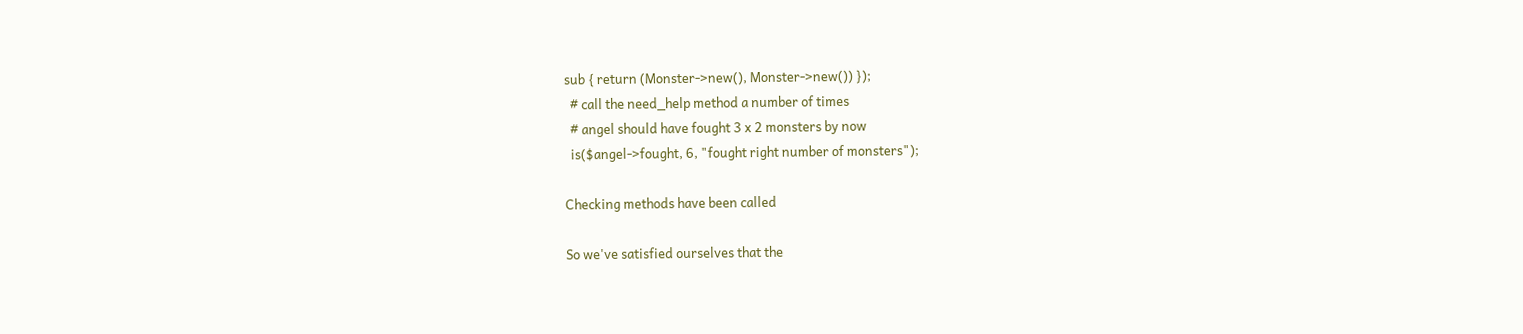sub { return (Monster->new(), Monster->new()) });
  # call the need_help method a number of times
  # angel should have fought 3 x 2 monsters by now
  is($angel->fought, 6, "fought right number of monsters");

Checking methods have been called

So we've satisfied ourselves that the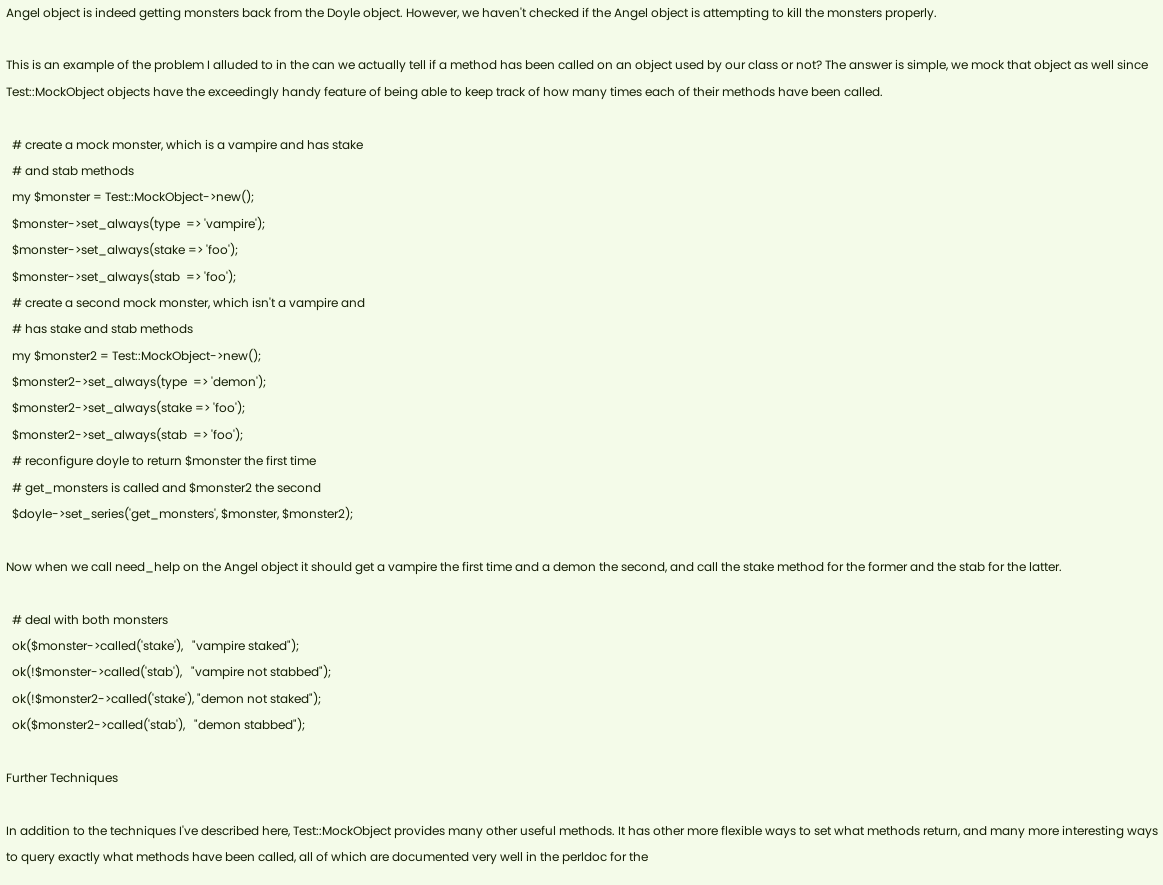Angel object is indeed getting monsters back from the Doyle object. However, we haven't checked if the Angel object is attempting to kill the monsters properly.

This is an example of the problem I alluded to in the can we actually tell if a method has been called on an object used by our class or not? The answer is simple, we mock that object as well since Test::MockObject objects have the exceedingly handy feature of being able to keep track of how many times each of their methods have been called.

  # create a mock monster, which is a vampire and has stake
  # and stab methods
  my $monster = Test::MockObject->new();
  $monster->set_always(type  => 'vampire');
  $monster->set_always(stake => 'foo');
  $monster->set_always(stab  => 'foo');
  # create a second mock monster, which isn't a vampire and
  # has stake and stab methods
  my $monster2 = Test::MockObject->new();
  $monster2->set_always(type  => 'demon');
  $monster2->set_always(stake => 'foo');
  $monster2->set_always(stab  => 'foo');
  # reconfigure doyle to return $monster the first time
  # get_monsters is called and $monster2 the second
  $doyle->set_series('get_monsters', $monster, $monster2);

Now when we call need_help on the Angel object it should get a vampire the first time and a demon the second, and call the stake method for the former and the stab for the latter.

  # deal with both monsters
  ok($monster->called('stake'),   "vampire staked");
  ok(!$monster->called('stab'),   "vampire not stabbed");
  ok(!$monster2->called('stake'), "demon not staked");
  ok($monster2->called('stab'),   "demon stabbed");

Further Techniques

In addition to the techniques I've described here, Test::MockObject provides many other useful methods. It has other more flexible ways to set what methods return, and many more interesting ways to query exactly what methods have been called, all of which are documented very well in the perldoc for the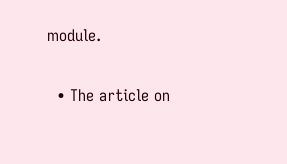module.

  • The article on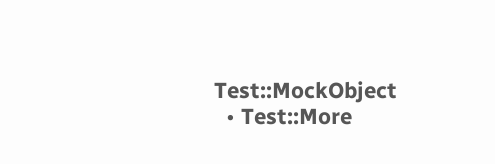Test::MockObject
  • Test::More